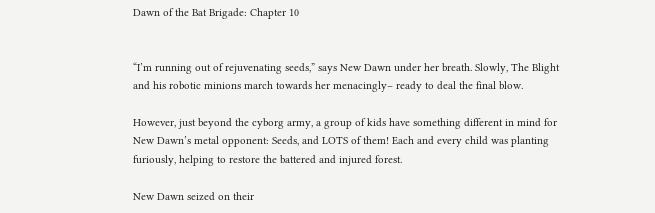Dawn of the Bat Brigade: Chapter 10


“I’m running out of rejuvenating seeds,” says New Dawn under her breath. Slowly, The Blight and his robotic minions march towards her menacingly– ready to deal the final blow.

However, just beyond the cyborg army, a group of kids have something different in mind for New Dawn’s metal opponent: Seeds, and LOTS of them! Each and every child was planting furiously, helping to restore the battered and injured forest.

New Dawn seized on their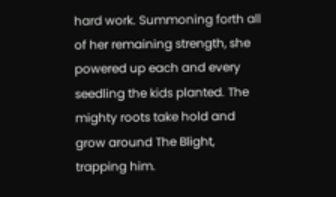hard work. Summoning forth all of her remaining strength, she powered up each and every seedling the kids planted. The mighty roots take hold and grow around The Blight, trapping him.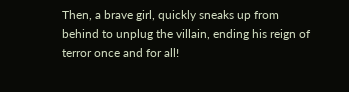Then, a brave girl, quickly sneaks up from behind to unplug the villain, ending his reign of terror once and for all!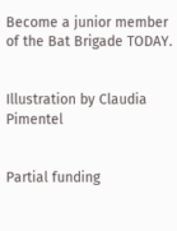Become a junior member of the Bat Brigade TODAY.


Illustration by Claudia Pimentel


Partial funding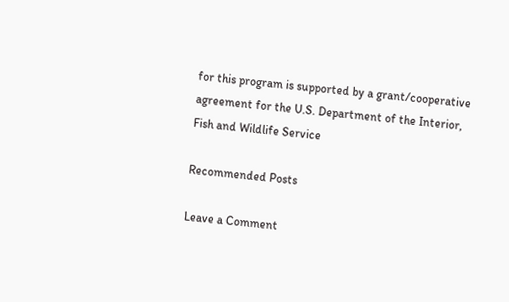for this program is supported by a grant/cooperative agreement for the U.S. Department of the Interior, Fish and Wildlife Service

Recommended Posts

Leave a Comment